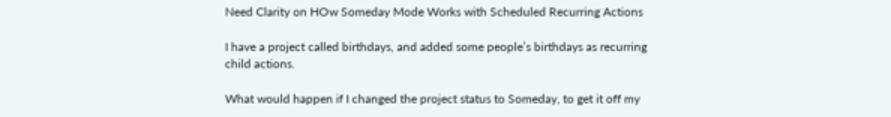Need Clarity on HOw Someday Mode Works with Scheduled Recurring Actions

I have a project called birthdays, and added some people’s birthdays as recurring child actions.

What would happen if I changed the project status to Someday, to get it off my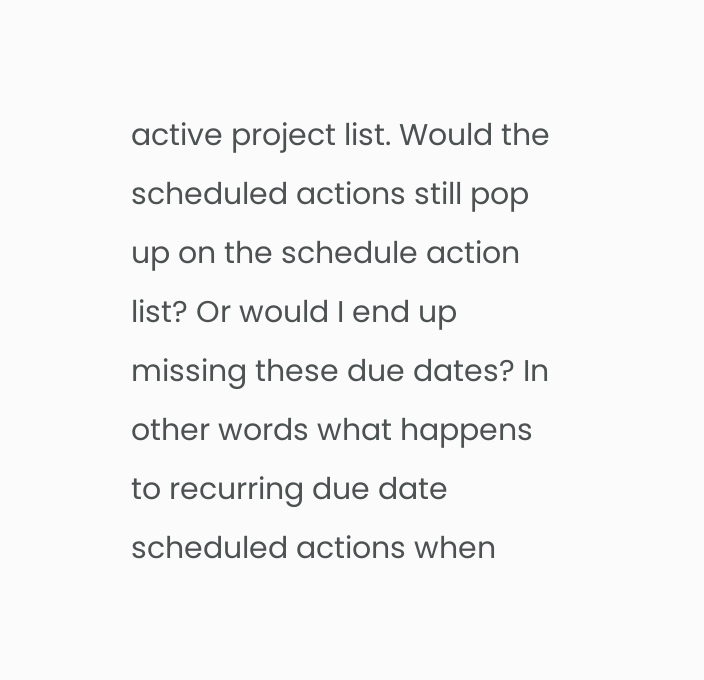active project list. Would the scheduled actions still pop up on the schedule action list? Or would I end up missing these due dates? In other words what happens to recurring due date scheduled actions when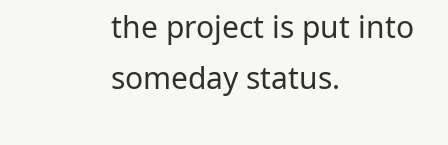the project is put into someday status.